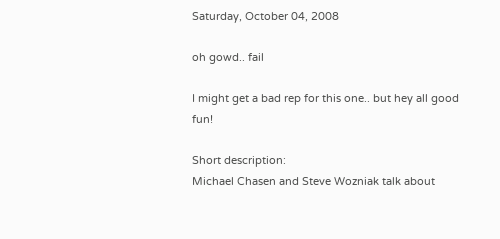Saturday, October 04, 2008

oh gowd.. fail

I might get a bad rep for this one.. but hey all good fun!

Short description:
Michael Chasen and Steve Wozniak talk about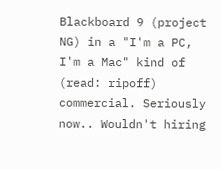Blackboard 9 (project NG) in a "I'm a PC, I'm a Mac" kind of (read: ripoff) commercial. Seriously now.. Wouldn't hiring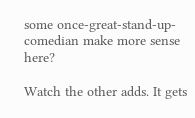some once-great-stand-up-comedian make more sense here?

Watch the other adds. It gets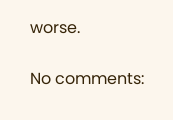worse.

No comments: